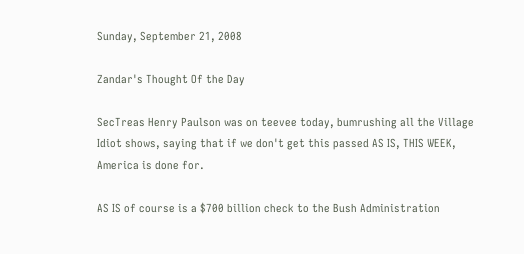Sunday, September 21, 2008

Zandar's Thought Of the Day

SecTreas Henry Paulson was on teevee today, bumrushing all the Village Idiot shows, saying that if we don't get this passed AS IS, THIS WEEK, America is done for.

AS IS of course is a $700 billion check to the Bush Administration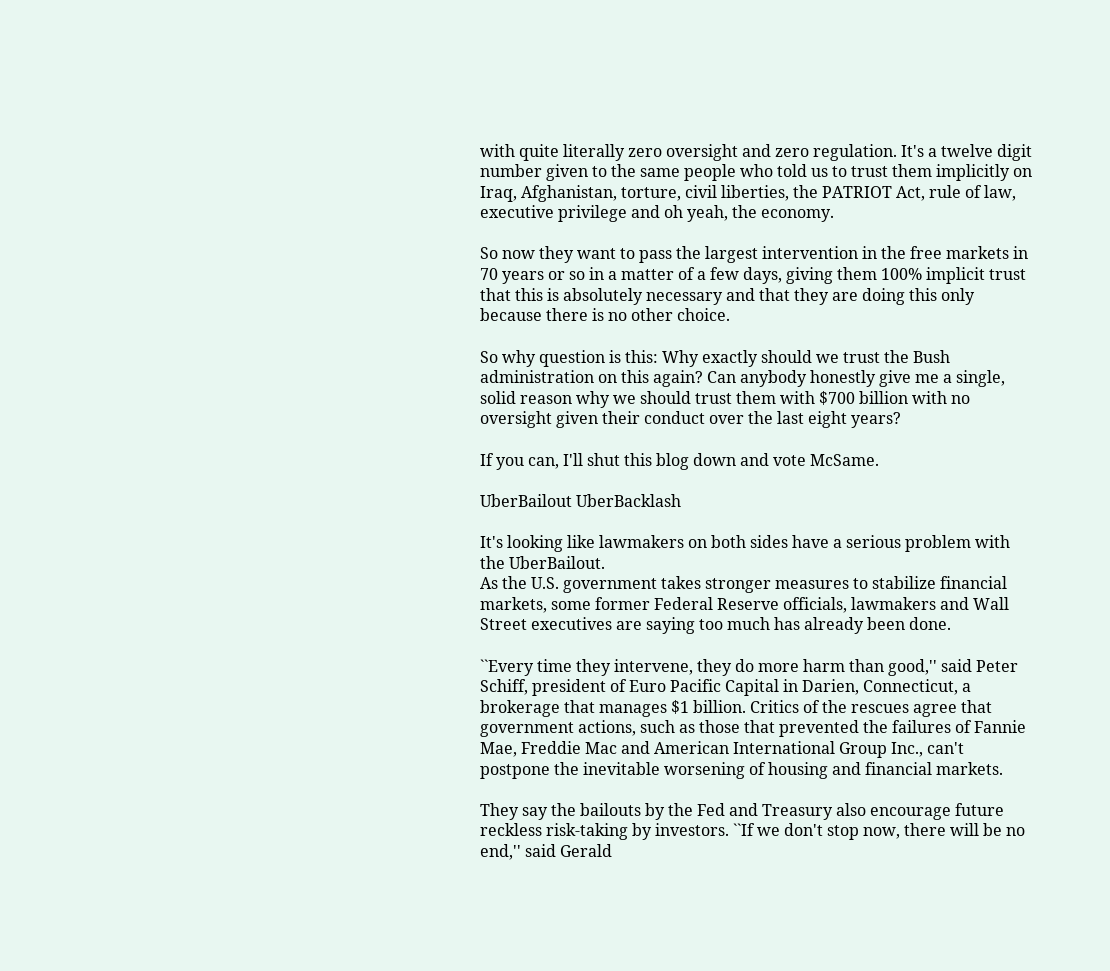with quite literally zero oversight and zero regulation. It's a twelve digit number given to the same people who told us to trust them implicitly on Iraq, Afghanistan, torture, civil liberties, the PATRIOT Act, rule of law, executive privilege and oh yeah, the economy.

So now they want to pass the largest intervention in the free markets in 70 years or so in a matter of a few days, giving them 100% implicit trust that this is absolutely necessary and that they are doing this only because there is no other choice.

So why question is this: Why exactly should we trust the Bush administration on this again? Can anybody honestly give me a single, solid reason why we should trust them with $700 billion with no oversight given their conduct over the last eight years?

If you can, I'll shut this blog down and vote McSame.

UberBailout UberBacklash

It's looking like lawmakers on both sides have a serious problem with the UberBailout.
As the U.S. government takes stronger measures to stabilize financial markets, some former Federal Reserve officials, lawmakers and Wall Street executives are saying too much has already been done.

``Every time they intervene, they do more harm than good,'' said Peter Schiff, president of Euro Pacific Capital in Darien, Connecticut, a brokerage that manages $1 billion. Critics of the rescues agree that government actions, such as those that prevented the failures of Fannie Mae, Freddie Mac and American International Group Inc., can't postpone the inevitable worsening of housing and financial markets.

They say the bailouts by the Fed and Treasury also encourage future reckless risk-taking by investors. ``If we don't stop now, there will be no end,'' said Gerald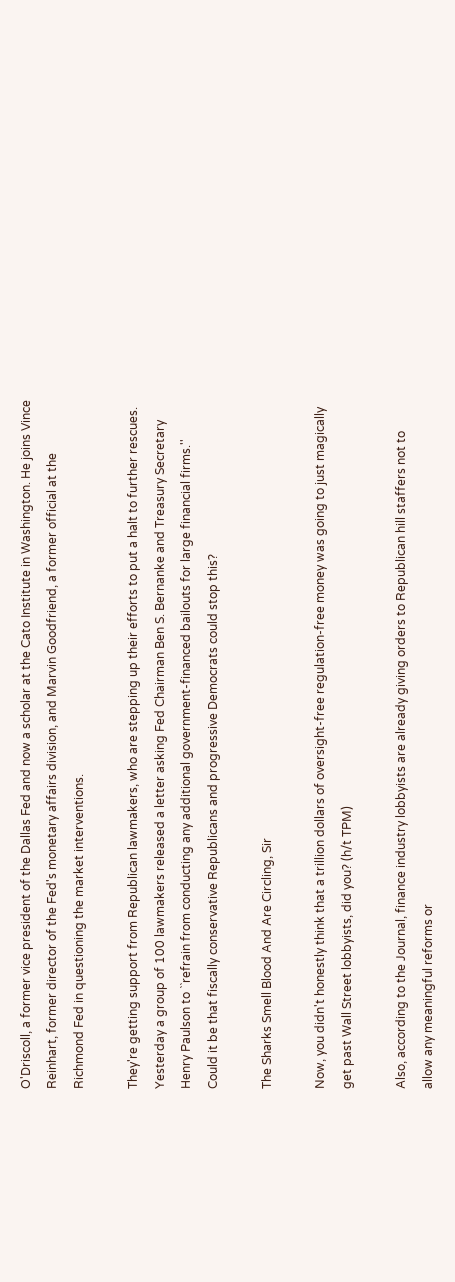O'Driscoll, a former vice president of the Dallas Fed and now a scholar at the Cato Institute in Washington. He joins Vince Reinhart, former director of the Fed's monetary affairs division, and Marvin Goodfriend, a former official at the Richmond Fed in questioning the market interventions.

They're getting support from Republican lawmakers, who are stepping up their efforts to put a halt to further rescues. Yesterday a group of 100 lawmakers released a letter asking Fed Chairman Ben S. Bernanke and Treasury Secretary Henry Paulson to ``refrain from conducting any additional government-financed bailouts for large financial firms.''
Could it be that fiscally conservative Republicans and progressive Democrats could stop this?

The Sharks Smell Blood And Are Circling, Sir

Now, you didn't honestly think that a trillion dollars of oversight-free regulation-free money was going to just magically get past Wall Street lobbyists, did you? (h/t TPM)

Also, according to the Journal, finance industry lobbyists are already giving orders to Republican hill staffers not to allow any meaningful reforms or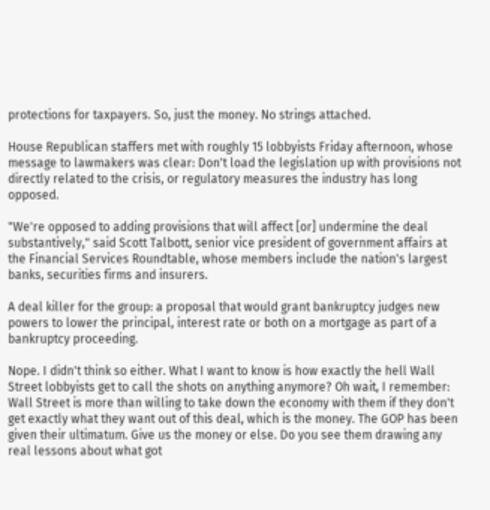protections for taxpayers. So, just the money. No strings attached.

House Republican staffers met with roughly 15 lobbyists Friday afternoon, whose message to lawmakers was clear: Don't load the legislation up with provisions not directly related to the crisis, or regulatory measures the industry has long opposed.

"We're opposed to adding provisions that will affect [or] undermine the deal substantively," said Scott Talbott, senior vice president of government affairs at the Financial Services Roundtable, whose members include the nation's largest banks, securities firms and insurers.

A deal killer for the group: a proposal that would grant bankruptcy judges new powers to lower the principal, interest rate or both on a mortgage as part of a bankruptcy proceeding.

Nope. I didn't think so either. What I want to know is how exactly the hell Wall Street lobbyists get to call the shots on anything anymore? Oh wait, I remember: Wall Street is more than willing to take down the economy with them if they don't get exactly what they want out of this deal, which is the money. The GOP has been given their ultimatum. Give us the money or else. Do you see them drawing any real lessons about what got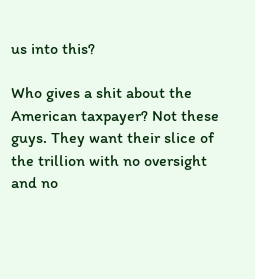us into this?

Who gives a shit about the American taxpayer? Not these guys. They want their slice of the trillion with no oversight and no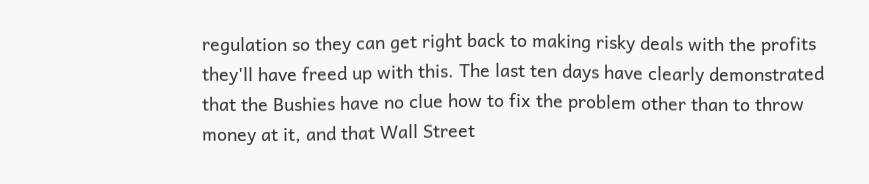regulation so they can get right back to making risky deals with the profits they'll have freed up with this. The last ten days have clearly demonstrated that the Bushies have no clue how to fix the problem other than to throw money at it, and that Wall Street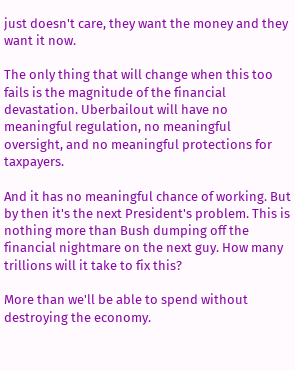just doesn't care, they want the money and they want it now.

The only thing that will change when this too fails is the magnitude of the financial devastation. Uberbailout will have no meaningful regulation, no meaningful oversight, and no meaningful protections for taxpayers.

And it has no meaningful chance of working. But by then it's the next President's problem. This is nothing more than Bush dumping off the financial nightmare on the next guy. How many trillions will it take to fix this?

More than we'll be able to spend without destroying the economy.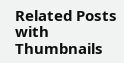Related Posts with Thumbnails